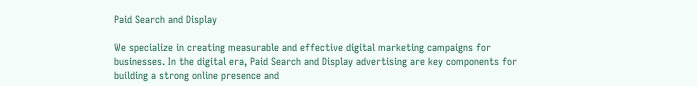Paid Search and Display

We specialize in creating measurable and effective digital marketing campaigns for businesses. In the digital era, Paid Search and Display advertising are key components for building a strong online presence and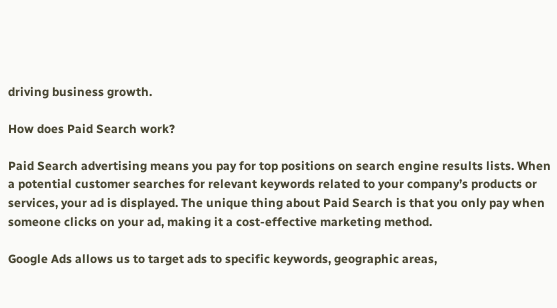driving business growth.

How does Paid Search work?

Paid Search advertising means you pay for top positions on search engine results lists. When a potential customer searches for relevant keywords related to your company’s products or services, your ad is displayed. The unique thing about Paid Search is that you only pay when someone clicks on your ad, making it a cost-effective marketing method.

Google Ads allows us to target ads to specific keywords, geographic areas,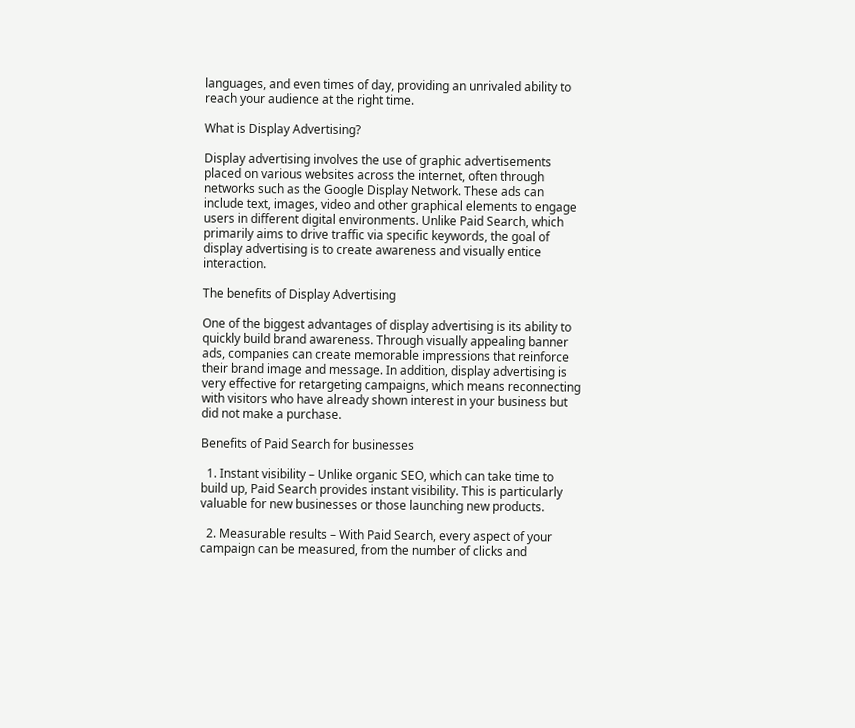languages, and even times of day, providing an unrivaled ability to reach your audience at the right time.

What is Display Advertising?

Display advertising involves the use of graphic advertisements placed on various websites across the internet, often through networks such as the Google Display Network. These ads can include text, images, video and other graphical elements to engage users in different digital environments. Unlike Paid Search, which primarily aims to drive traffic via specific keywords, the goal of display advertising is to create awareness and visually entice interaction.

The benefits of Display Advertising

One of the biggest advantages of display advertising is its ability to quickly build brand awareness. Through visually appealing banner ads, companies can create memorable impressions that reinforce their brand image and message. In addition, display advertising is very effective for retargeting campaigns, which means reconnecting with visitors who have already shown interest in your business but did not make a purchase.

Benefits of Paid Search for businesses

  1. Instant visibility – Unlike organic SEO, which can take time to build up, Paid Search provides instant visibility. This is particularly valuable for new businesses or those launching new products.

  2. Measurable results – With Paid Search, every aspect of your campaign can be measured, from the number of clicks and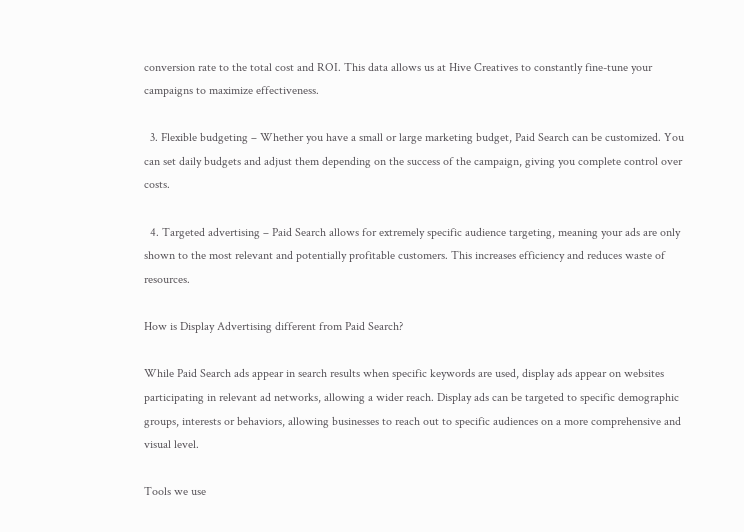conversion rate to the total cost and ROI. This data allows us at Hive Creatives to constantly fine-tune your campaigns to maximize effectiveness.

  3. Flexible budgeting – Whether you have a small or large marketing budget, Paid Search can be customized. You can set daily budgets and adjust them depending on the success of the campaign, giving you complete control over costs.

  4. Targeted advertising – Paid Search allows for extremely specific audience targeting, meaning your ads are only shown to the most relevant and potentially profitable customers. This increases efficiency and reduces waste of resources.

How is Display Advertising different from Paid Search?

While Paid Search ads appear in search results when specific keywords are used, display ads appear on websites participating in relevant ad networks, allowing a wider reach. Display ads can be targeted to specific demographic groups, interests or behaviors, allowing businesses to reach out to specific audiences on a more comprehensive and visual level.

Tools we use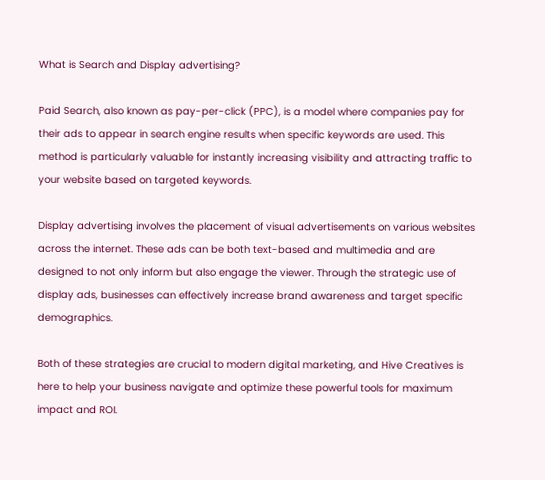What is Search and Display advertising?

Paid Search, also known as pay-per-click (PPC), is a model where companies pay for their ads to appear in search engine results when specific keywords are used. This method is particularly valuable for instantly increasing visibility and attracting traffic to your website based on targeted keywords.

Display advertising involves the placement of visual advertisements on various websites across the internet. These ads can be both text-based and multimedia and are designed to not only inform but also engage the viewer. Through the strategic use of display ads, businesses can effectively increase brand awareness and target specific demographics.

Both of these strategies are crucial to modern digital marketing, and Hive Creatives is here to help your business navigate and optimize these powerful tools for maximum impact and ROI.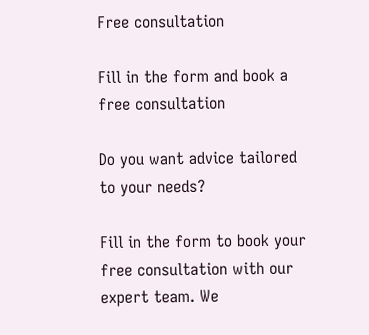Free consultation

Fill in the form and book a free consultation

Do you want advice tailored to your needs?

Fill in the form to book your free consultation with our expert team. We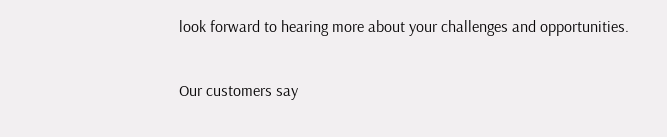look forward to hearing more about your challenges and opportunities.

Our customers say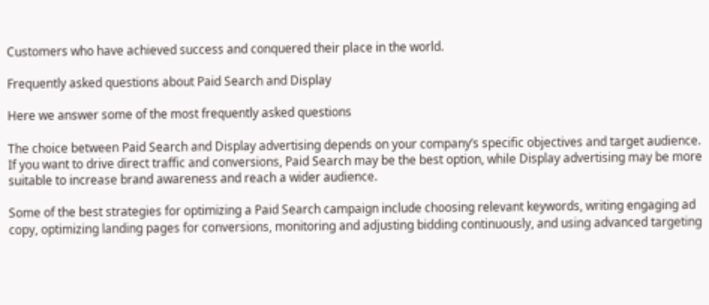Customers who have achieved success and conquered their place in the world.

Frequently asked questions about Paid Search and Display

Here we answer some of the most frequently asked questions

The choice between Paid Search and Display advertising depends on your company’s specific objectives and target audience. If you want to drive direct traffic and conversions, Paid Search may be the best option, while Display advertising may be more suitable to increase brand awareness and reach a wider audience.

Some of the best strategies for optimizing a Paid Search campaign include choosing relevant keywords, writing engaging ad copy, optimizing landing pages for conversions, monitoring and adjusting bidding continuously, and using advanced targeting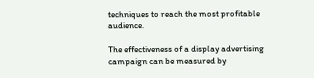techniques to reach the most profitable audience.

The effectiveness of a display advertising campaign can be measured by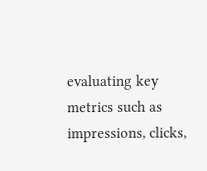evaluating key metrics such as impressions, clicks,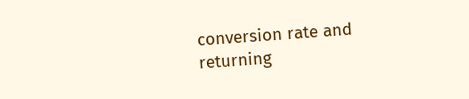conversion rate and returning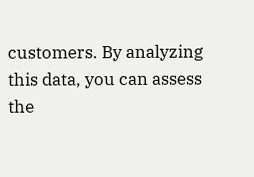customers. By analyzing this data, you can assess the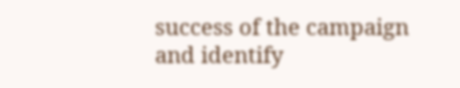success of the campaign and identify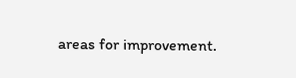areas for improvement.